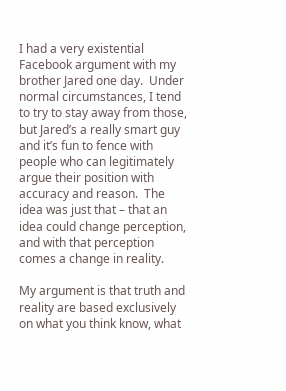I had a very existential Facebook argument with my brother Jared one day.  Under normal circumstances, I tend to try to stay away from those, but Jared’s a really smart guy and it’s fun to fence with people who can legitimately argue their position with accuracy and reason.  The idea was just that – that an idea could change perception, and with that perception comes a change in reality.

My argument is that truth and reality are based exclusively on what you think know, what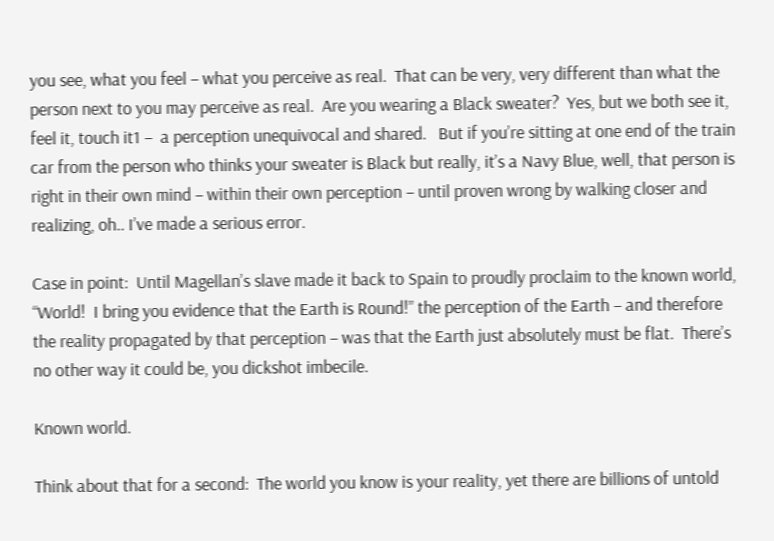you see, what you feel – what you perceive as real.  That can be very, very different than what the person next to you may perceive as real.  Are you wearing a Black sweater?  Yes, but we both see it, feel it, touch it1 –  a perception unequivocal and shared.   But if you’re sitting at one end of the train car from the person who thinks your sweater is Black but really, it’s a Navy Blue, well, that person is right in their own mind – within their own perception – until proven wrong by walking closer and realizing, oh.. I’ve made a serious error.

Case in point:  Until Magellan’s slave made it back to Spain to proudly proclaim to the known world, “World!  I bring you evidence that the Earth is Round!” the perception of the Earth – and therefore the reality propagated by that perception – was that the Earth just absolutely must be flat.  There’s no other way it could be, you dickshot imbecile.

Known world.

Think about that for a second:  The world you know is your reality, yet there are billions of untold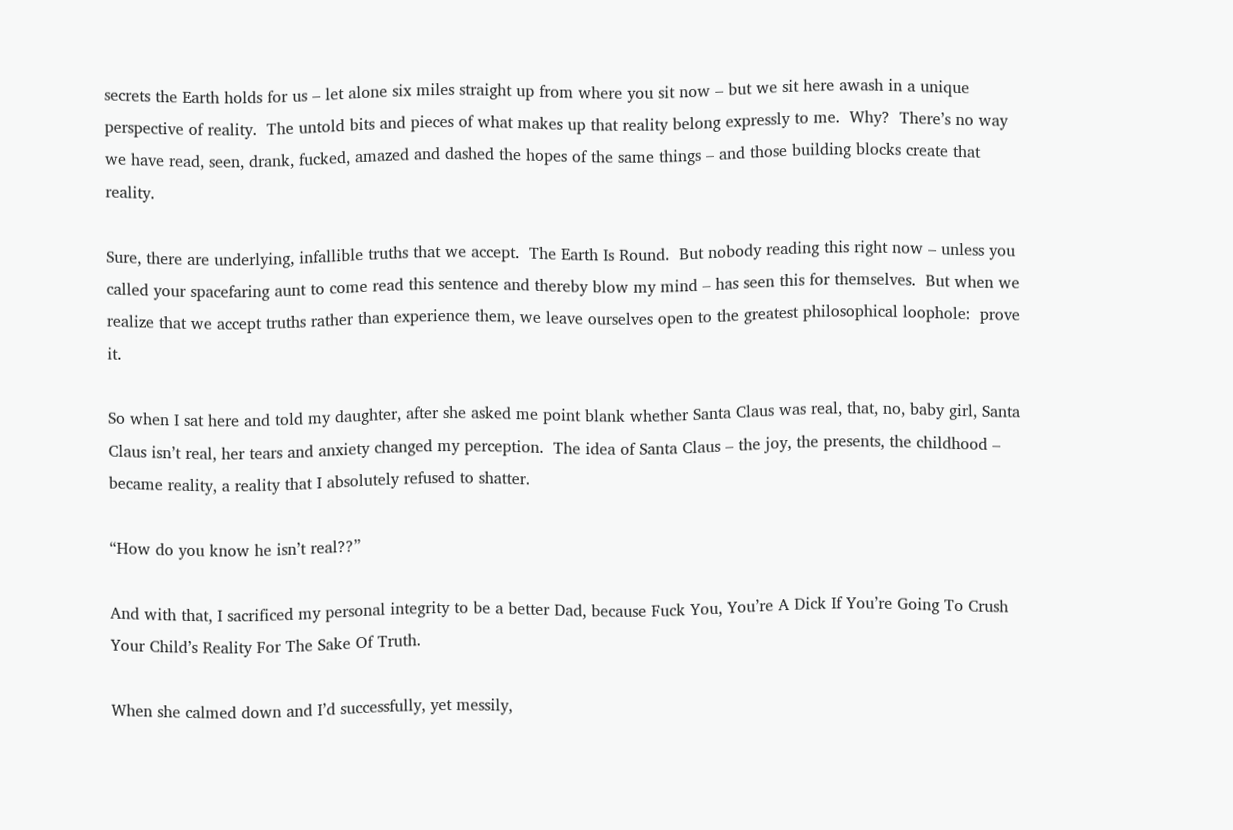secrets the Earth holds for us – let alone six miles straight up from where you sit now – but we sit here awash in a unique perspective of reality.  The untold bits and pieces of what makes up that reality belong expressly to me.  Why?  There’s no way we have read, seen, drank, fucked, amazed and dashed the hopes of the same things – and those building blocks create that reality.

Sure, there are underlying, infallible truths that we accept.  The Earth Is Round.  But nobody reading this right now – unless you called your spacefaring aunt to come read this sentence and thereby blow my mind – has seen this for themselves.  But when we realize that we accept truths rather than experience them, we leave ourselves open to the greatest philosophical loophole:  prove it.

So when I sat here and told my daughter, after she asked me point blank whether Santa Claus was real, that, no, baby girl, Santa Claus isn’t real, her tears and anxiety changed my perception.  The idea of Santa Claus – the joy, the presents, the childhood – became reality, a reality that I absolutely refused to shatter.

“How do you know he isn’t real??”

And with that, I sacrificed my personal integrity to be a better Dad, because Fuck You, You’re A Dick If You’re Going To Crush Your Child’s Reality For The Sake Of Truth.

When she calmed down and I’d successfully, yet messily,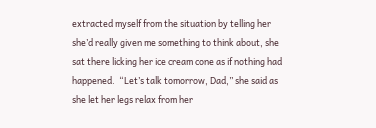extracted myself from the situation by telling her she’d really given me something to think about, she sat there licking her ice cream cone as if nothing had happened.  “Let’s talk tomorrow, Dad,” she said as she let her legs relax from her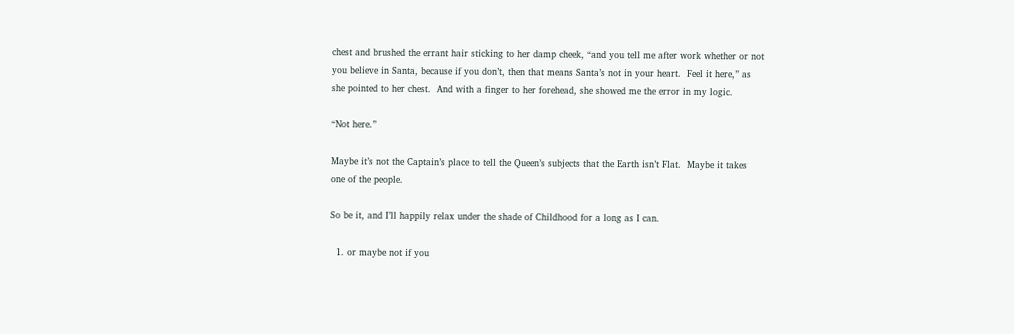chest and brushed the errant hair sticking to her damp cheek, “and you tell me after work whether or not you believe in Santa, because if you don’t, then that means Santa’s not in your heart.  Feel it here,” as she pointed to her chest.  And with a finger to her forehead, she showed me the error in my logic.

“Not here.”

Maybe it’s not the Captain’s place to tell the Queen’s subjects that the Earth isn’t Flat.  Maybe it takes one of the people.

So be it, and I’ll happily relax under the shade of Childhood for a long as I can.

  1. or maybe not if you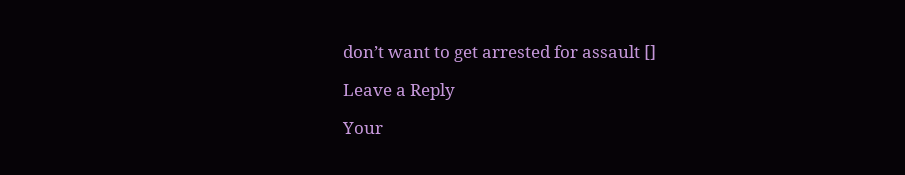don’t want to get arrested for assault []

Leave a Reply

Your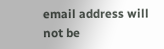email address will not be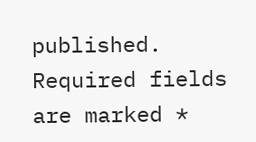published. Required fields are marked *